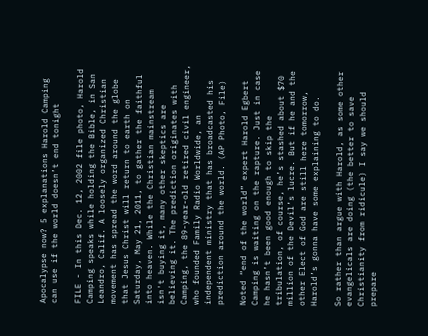Apocalypse now? 5 explanations Harold Camping can use if the world doesn’t end tonight

FILE - In this Dec. 12, 2002 file photo, Harold Camping speaks while holding the Bible, in San Leandro, Calif. A loosely organized Christian movement has spread the word around the globe that Jesus Christ will return to earth on Saturday, May 21, 2011, to gather the faithful into heaven. While the Christian mainstream isn't buying it, many other skeptics are believing it. The prediction originates with Camping, the 89-year-old retired civil engineer, who founded Family Radio Worldwide, an independent ministry that has broadcasted his prediction around the world. (AP Photo, File)

Noted “end of the world” expert Harold Egbert Camping is waiting on the rapture. Just in case he hasn’t been good enough to skip the tribulation, of course, he’s stashed about $70 million of the Devil’s lucre. But if he and the other Elect of God are still here tomorrow, Harold’s gonna have some explaining to do.

So rather than argue with Harold, as some other evangelicals are doing (the better to save Christianity from ridicule) I say we should prepare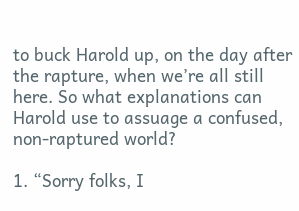to buck Harold up, on the day after the rapture, when we’re all still here. So what explanations can Harold use to assuage a confused, non-raptured world?

1. “Sorry folks, I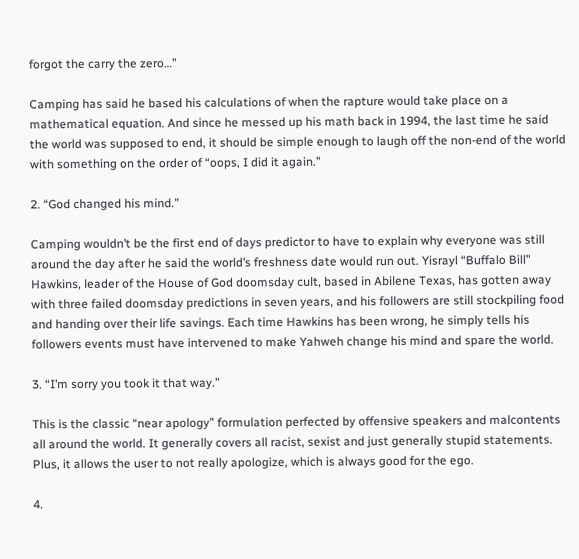forgot the carry the zero…”

Camping has said he based his calculations of when the rapture would take place on a mathematical equation. And since he messed up his math back in 1994, the last time he said the world was supposed to end, it should be simple enough to laugh off the non-end of the world with something on the order of “oops, I did it again.”

2. “God changed his mind.”

Camping wouldn’t be the first end of days predictor to have to explain why everyone was still around the day after he said the world’s freshness date would run out. Yisrayl “Buffalo Bill” Hawkins, leader of the House of God doomsday cult, based in Abilene Texas, has gotten away with three failed doomsday predictions in seven years, and his followers are still stockpiling food and handing over their life savings. Each time Hawkins has been wrong, he simply tells his followers events must have intervened to make Yahweh change his mind and spare the world.

3. “I’m sorry you took it that way.”

This is the classic “near apology” formulation perfected by offensive speakers and malcontents all around the world. It generally covers all racist, sexist and just generally stupid statements. Plus, it allows the user to not really apologize, which is always good for the ego.

4.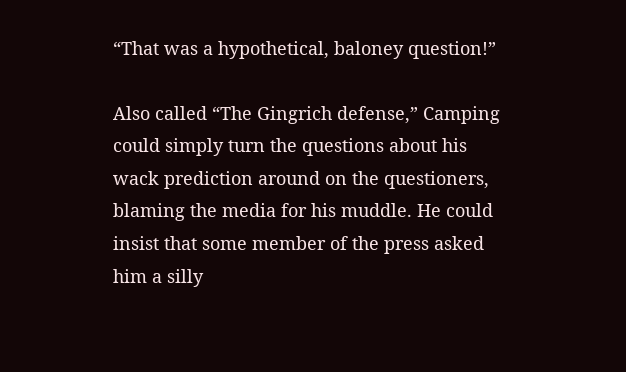“That was a hypothetical, baloney question!”

Also called “The Gingrich defense,” Camping could simply turn the questions about his wack prediction around on the questioners, blaming the media for his muddle. He could insist that some member of the press asked him a silly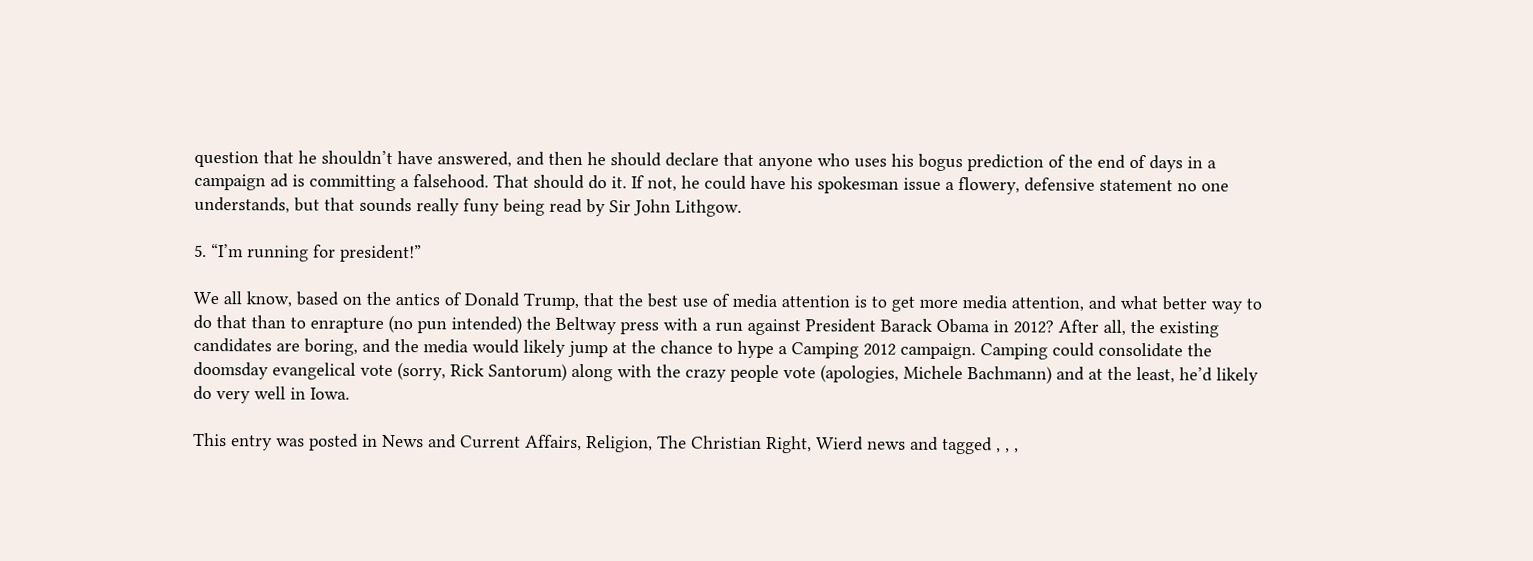question that he shouldn’t have answered, and then he should declare that anyone who uses his bogus prediction of the end of days in a campaign ad is committing a falsehood. That should do it. If not, he could have his spokesman issue a flowery, defensive statement no one understands, but that sounds really funy being read by Sir John Lithgow.

5. “I’m running for president!”

We all know, based on the antics of Donald Trump, that the best use of media attention is to get more media attention, and what better way to do that than to enrapture (no pun intended) the Beltway press with a run against President Barack Obama in 2012? After all, the existing candidates are boring, and the media would likely jump at the chance to hype a Camping 2012 campaign. Camping could consolidate the doomsday evangelical vote (sorry, Rick Santorum) along with the crazy people vote (apologies, Michele Bachmann) and at the least, he’d likely do very well in Iowa.

This entry was posted in News and Current Affairs, Religion, The Christian Right, Wierd news and tagged , , ,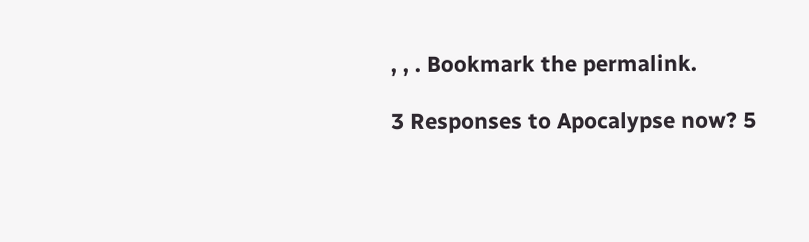, , . Bookmark the permalink.

3 Responses to Apocalypse now? 5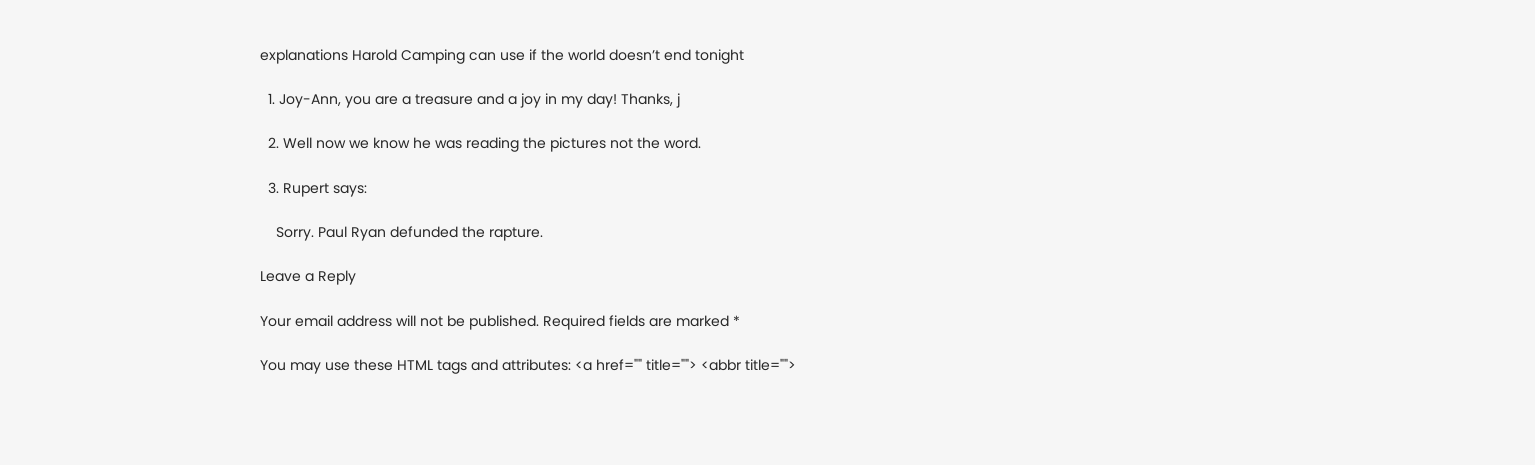explanations Harold Camping can use if the world doesn’t end tonight

  1. Joy-Ann, you are a treasure and a joy in my day! Thanks, j

  2. Well now we know he was reading the pictures not the word.

  3. Rupert says:

    Sorry. Paul Ryan defunded the rapture.

Leave a Reply

Your email address will not be published. Required fields are marked *

You may use these HTML tags and attributes: <a href="" title=""> <abbr title="">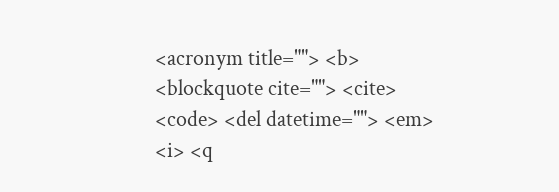<acronym title=""> <b> <blockquote cite=""> <cite> <code> <del datetime=""> <em> <i> <q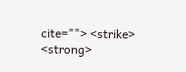cite=""> <strike> <strong>